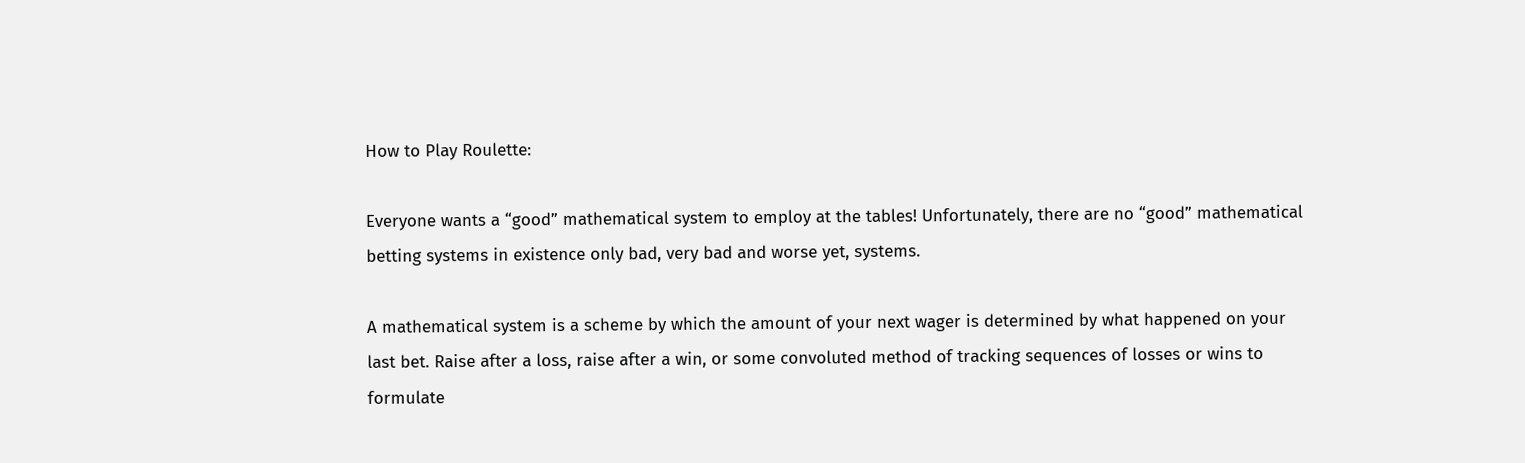How to Play Roulette:

Everyone wants a “good” mathematical system to employ at the tables! Unfortunately, there are no “good” mathematical betting systems in existence only bad, very bad and worse yet, systems.

A mathematical system is a scheme by which the amount of your next wager is determined by what happened on your last bet. Raise after a loss, raise after a win, or some convoluted method of tracking sequences of losses or wins to formulate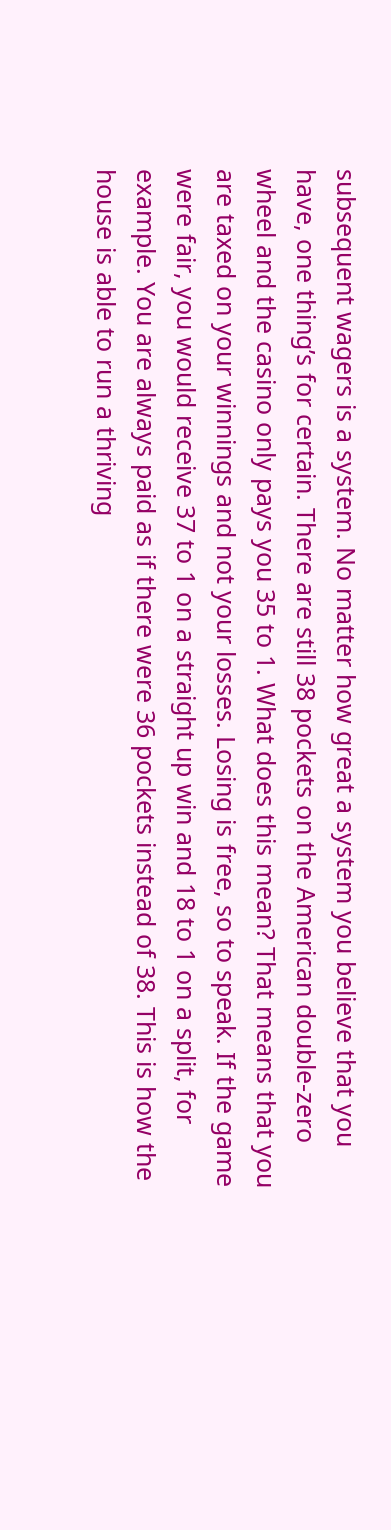subsequent wagers is a system. No matter how great a system you believe that you have, one thing’s for certain. There are still 38 pockets on the American double-zero wheel and the casino only pays you 35 to 1. What does this mean? That means that you are taxed on your winnings and not your losses. Losing is free, so to speak. If the game were fair, you would receive 37 to 1 on a straight up win and 18 to 1 on a split, for example. You are always paid as if there were 36 pockets instead of 38. This is how the house is able to run a thriving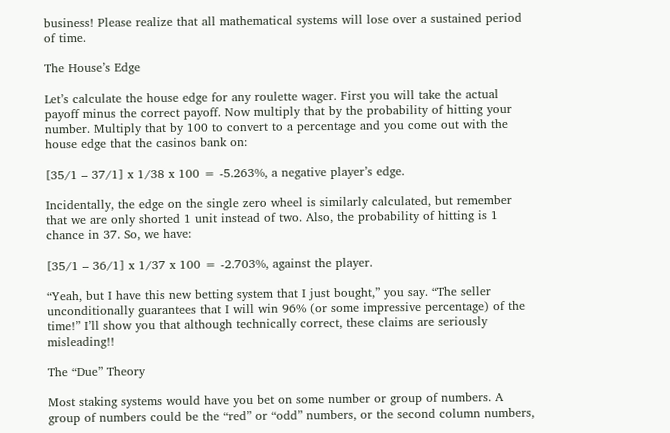business! Please realize that all mathematical systems will lose over a sustained period of time.

The House’s Edge

Let’s calculate the house edge for any roulette wager. First you will take the actual payoff minus the correct payoff. Now multiply that by the probability of hitting your number. Multiply that by 100 to convert to a percentage and you come out with the house edge that the casinos bank on:

[35/1 – 37/1] x 1/38 x 100 = -5.263%, a negative player’s edge.

Incidentally, the edge on the single zero wheel is similarly calculated, but remember that we are only shorted 1 unit instead of two. Also, the probability of hitting is 1 chance in 37. So, we have:

[35/1 – 36/1] x 1/37 x 100 = -2.703%, against the player.

“Yeah, but I have this new betting system that I just bought,” you say. “The seller unconditionally guarantees that I will win 96% (or some impressive percentage) of the time!” I’ll show you that although technically correct, these claims are seriously misleading!!

The “Due” Theory

Most staking systems would have you bet on some number or group of numbers. A group of numbers could be the “red” or “odd” numbers, or the second column numbers,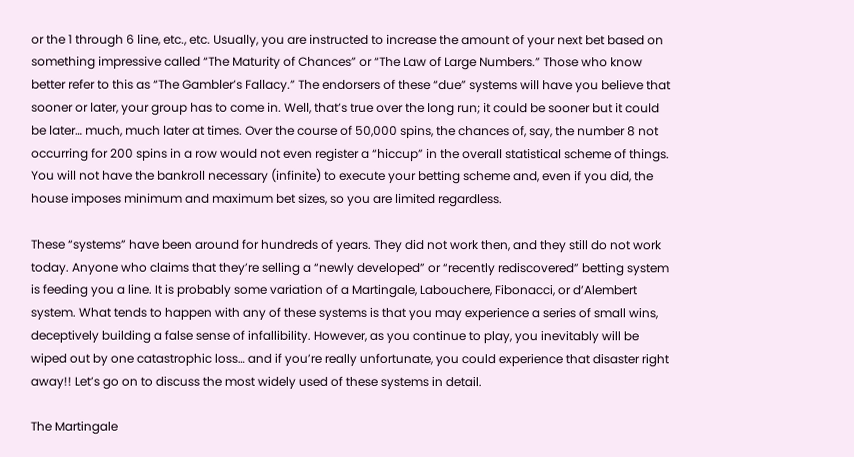or the 1 through 6 line, etc., etc. Usually, you are instructed to increase the amount of your next bet based on something impressive called “The Maturity of Chances” or “The Law of Large Numbers.” Those who know better refer to this as “The Gambler’s Fallacy.” The endorsers of these “due” systems will have you believe that sooner or later, your group has to come in. Well, that’s true over the long run; it could be sooner but it could be later… much, much later at times. Over the course of 50,000 spins, the chances of, say, the number 8 not occurring for 200 spins in a row would not even register a “hiccup” in the overall statistical scheme of things. You will not have the bankroll necessary (infinite) to execute your betting scheme and, even if you did, the house imposes minimum and maximum bet sizes, so you are limited regardless.

These “systems” have been around for hundreds of years. They did not work then, and they still do not work today. Anyone who claims that they’re selling a “newly developed” or “recently rediscovered” betting system is feeding you a line. It is probably some variation of a Martingale, Labouchere, Fibonacci, or d’Alembert system. What tends to happen with any of these systems is that you may experience a series of small wins, deceptively building a false sense of infallibility. However, as you continue to play, you inevitably will be wiped out by one catastrophic loss… and if you’re really unfortunate, you could experience that disaster right away!! Let’s go on to discuss the most widely used of these systems in detail.

The Martingale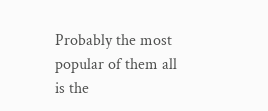Probably the most popular of them all is the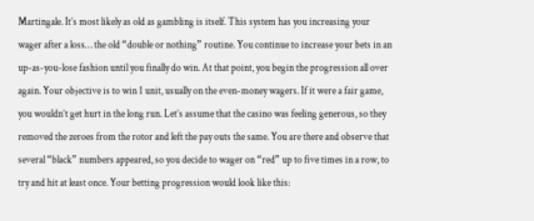Martingale. It’s most likely as old as gambling is itself. This system has you increasing your wager after a loss… the old “double or nothing” routine. You continue to increase your bets in an up-as-you-lose fashion until you finally do win. At that point, you begin the progression all over again. Your objective is to win 1 unit, usually on the even-money wagers. If it were a fair game, you wouldn’t get hurt in the long run. Let’s assume that the casino was feeling generous, so they removed the zeroes from the rotor and left the pay outs the same. You are there and observe that several “black” numbers appeared, so you decide to wager on “red” up to five times in a row, to try and hit at least once. Your betting progression would look like this: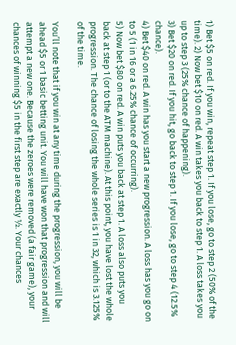1) Bet $5 on red. If you win, repeat step 1. If you lose, go to step 2 (50% of the time). 2) Now bet $10 on red. A win takes you back to step 1. A loss takes you up to step 3 (25% chance of happening).
3) Bet $20 on red. If you hit, go back to step 1. If you lose, go to step 4 (12.5% chance).
4) Bet $40 on red. A win has you start a new progression. A loss has you go on to 5 (1 in 16 or a 6.25% chance of occurring).
5) Now bet $80 on red. A win puts you back at step 1. A loss also puts you back at step 1 (or to the ATM machine). At this point, you have lost the whole progression. The chance of losing the whole series is 1 in 32, which is 3.125% of the time.

You’ll note that if you win at any time during the progression, you will be ahead $5 or 1 basic betting unit. You will have won that progression and will attempt a new one. Because the zeroes were removed (a fair game), your chances of winning $5 in the first step are exactly ½. Your chances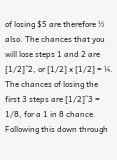of losing $5 are therefore ½ also. The chances that you will lose steps 1 and 2 are [1/2]^2, or [1/2] x [1/2] = ¼. The chances of losing the first 3 steps are [1/2]^3 = 1/8, for a 1 in 8 chance. Following this down through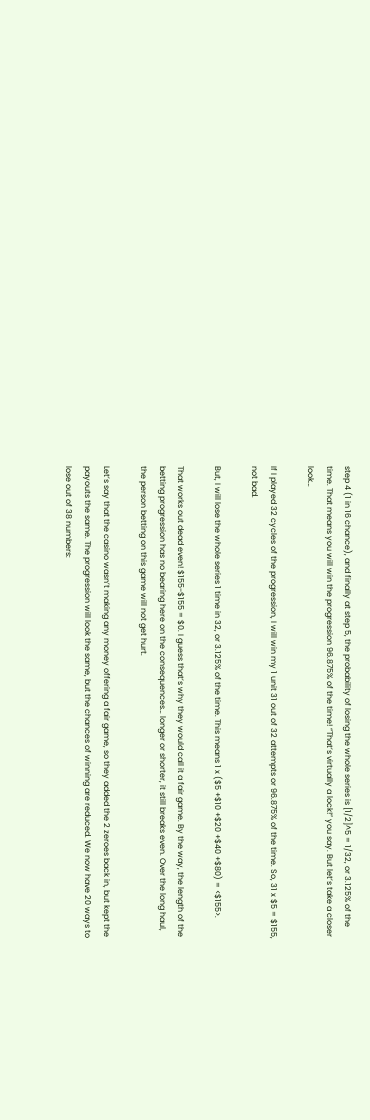step 4 (1 in 16 chance), and finally at step 5, the probability of losing the whole series is [1/2]^5 = 1/32, or 3.125% of the time. That means you will win the progression 96.875% of the time! “That’s virtually a lock!” you say. But let’s take a closer look…

If I played 32 cycles of the progression, I will win my 1 unit 31 out of 32 attempts or 96.875% of the time. So, 31 x $5 = $155, not bad.

But, I will lose the whole series 1 time in 32, or 3.125% of the time. This means 1 x ($5 +$10 +$20 +$40 +$80) = <$155>.

That works out dead even! $155-$155 = $0. I guess that’s why they would call it a fair game. By the way, the length of the betting progression has no bearing here on the consequences… longer or shorter, it still breaks even. Over the long haul, the person betting on this game will not get hurt.

Let’s say that the casino wasn’t making any money offering a fair game, so they added the 2 zeroes back in, but kept the payouts the same. The progression will look the same, but the chances of winning are reduced. We now have 20 ways to lose out of 38 numbers: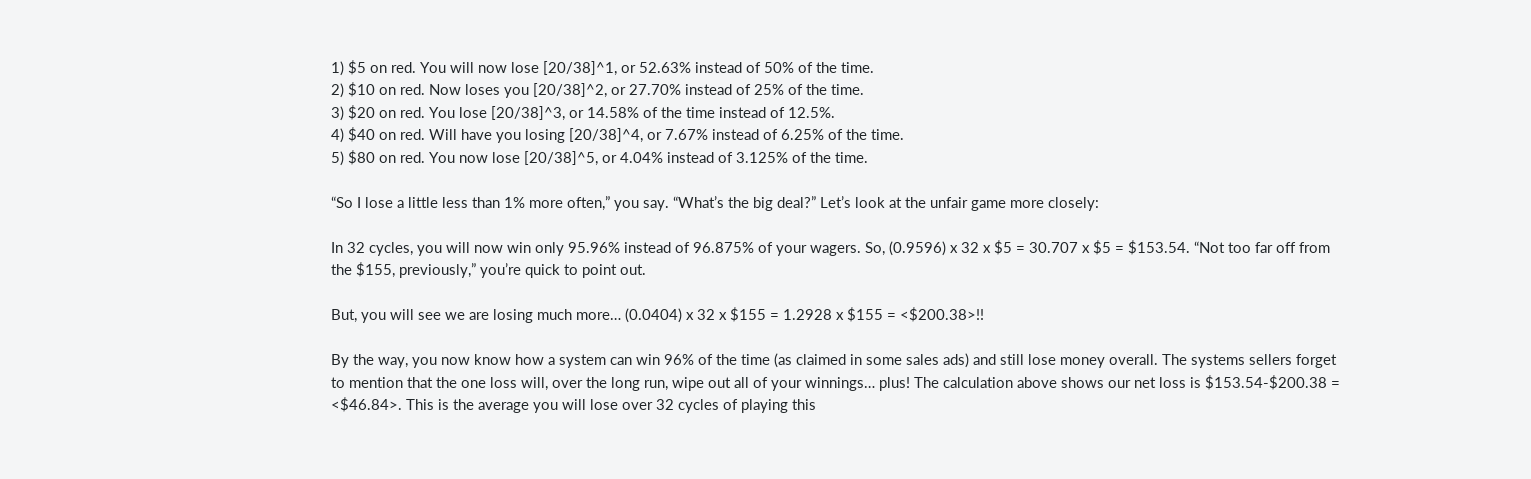1) $5 on red. You will now lose [20/38]^1, or 52.63% instead of 50% of the time.
2) $10 on red. Now loses you [20/38]^2, or 27.70% instead of 25% of the time.
3) $20 on red. You lose [20/38]^3, or 14.58% of the time instead of 12.5%.
4) $40 on red. Will have you losing [20/38]^4, or 7.67% instead of 6.25% of the time.
5) $80 on red. You now lose [20/38]^5, or 4.04% instead of 3.125% of the time.

“So I lose a little less than 1% more often,” you say. “What’s the big deal?” Let’s look at the unfair game more closely:

In 32 cycles, you will now win only 95.96% instead of 96.875% of your wagers. So, (0.9596) x 32 x $5 = 30.707 x $5 = $153.54. “Not too far off from the $155, previously,” you’re quick to point out.

But, you will see we are losing much more… (0.0404) x 32 x $155 = 1.2928 x $155 = <$200.38>!!

By the way, you now know how a system can win 96% of the time (as claimed in some sales ads) and still lose money overall. The systems sellers forget to mention that the one loss will, over the long run, wipe out all of your winnings… plus! The calculation above shows our net loss is $153.54-$200.38 = <$46.84>. This is the average you will lose over 32 cycles of playing this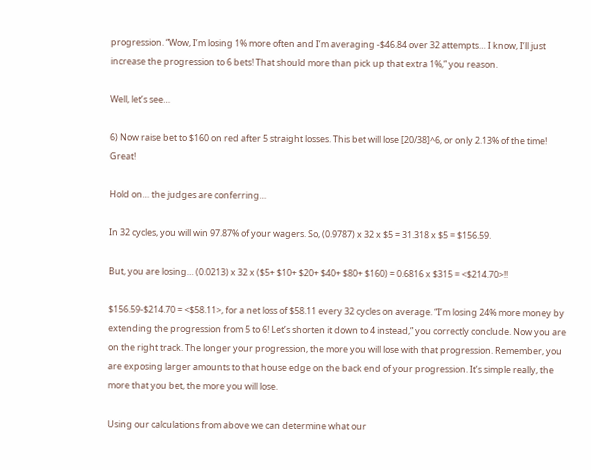progression. “Wow, I’m losing 1% more often and I’m averaging -$46.84 over 32 attempts… I know, I’ll just increase the progression to 6 bets! That should more than pick up that extra 1%,” you reason.

Well, let’s see…

6) Now raise bet to $160 on red after 5 straight losses. This bet will lose [20/38]^6, or only 2.13% of the time! Great!

Hold on… the judges are conferring…

In 32 cycles, you will win 97.87% of your wagers. So, (0.9787) x 32 x $5 = 31.318 x $5 = $156.59.

But, you are losing… (0.0213) x 32 x ($5+ $10+ $20+ $40+ $80+ $160) = 0.6816 x $315 = <$214.70>!!

$156.59-$214.70 = <$58.11>, for a net loss of $58.11 every 32 cycles on average. “I’m losing 24% more money by extending the progression from 5 to 6! Let’s shorten it down to 4 instead,” you correctly conclude. Now you are on the right track. The longer your progression, the more you will lose with that progression. Remember, you are exposing larger amounts to that house edge on the back end of your progression. It’s simple really, the more that you bet, the more you will lose.

Using our calculations from above we can determine what our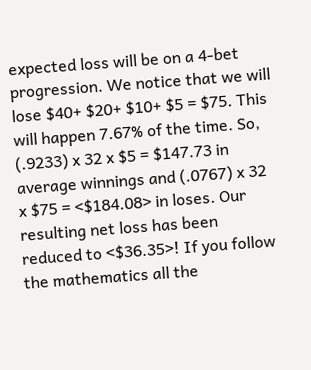expected loss will be on a 4-bet progression. We notice that we will lose $40+ $20+ $10+ $5 = $75. This will happen 7.67% of the time. So, (.9233) x 32 x $5 = $147.73 in average winnings and (.0767) x 32 x $75 = <$184.08> in loses. Our resulting net loss has been reduced to <$36.35>! If you follow the mathematics all the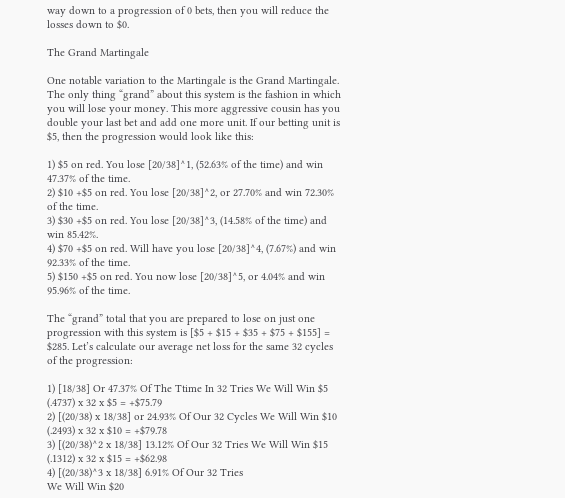way down to a progression of 0 bets, then you will reduce the losses down to $0.

The Grand Martingale

One notable variation to the Martingale is the Grand Martingale. The only thing “grand” about this system is the fashion in which you will lose your money. This more aggressive cousin has you double your last bet and add one more unit. If our betting unit is $5, then the progression would look like this:

1) $5 on red. You lose [20/38]^1, (52.63% of the time) and win 47.37% of the time.
2) $10 +$5 on red. You lose [20/38]^2, or 27.70% and win 72.30% of the time.
3) $30 +$5 on red. You lose [20/38]^3, (14.58% of the time) and win 85.42%.
4) $70 +$5 on red. Will have you lose [20/38]^4, (7.67%) and win 92.33% of the time.
5) $150 +$5 on red. You now lose [20/38]^5, or 4.04% and win 95.96% of the time.

The “grand” total that you are prepared to lose on just one progression with this system is [$5 + $15 + $35 + $75 + $155] = $285. Let’s calculate our average net loss for the same 32 cycles of the progression:

1) [18/38] Or 47.37% Of The Ttime In 32 Tries We Will Win $5
(.4737) x 32 x $5 = +$75.79
2) [(20/38) x 18/38] or 24.93% Of Our 32 Cycles We Will Win $10
(.2493) x 32 x $10 = +$79.78
3) [(20/38)^2 x 18/38] 13.12% Of Our 32 Tries We Will Win $15
(.1312) x 32 x $15 = +$62.98
4) [(20/38)^3 x 18/38] 6.91% Of Our 32 Tries
We Will Win $20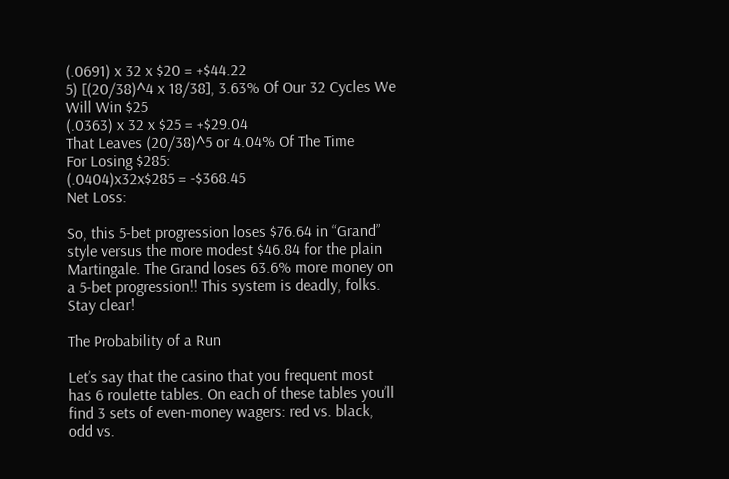(.0691) x 32 x $20 = +$44.22
5) [(20/38)^4 x 18/38], 3.63% Of Our 32 Cycles We Will Win $25
(.0363) x 32 x $25 = +$29.04
That Leaves (20/38)^5 or 4.04% Of The Time
For Losing $285:
(.0404)x32x$285 = -$368.45
Net Loss:

So, this 5-bet progression loses $76.64 in “Grand” style versus the more modest $46.84 for the plain Martingale. The Grand loses 63.6% more money on a 5-bet progression!! This system is deadly, folks. Stay clear!

The Probability of a Run

Let’s say that the casino that you frequent most has 6 roulette tables. On each of these tables you’ll find 3 sets of even-money wagers: red vs. black, odd vs.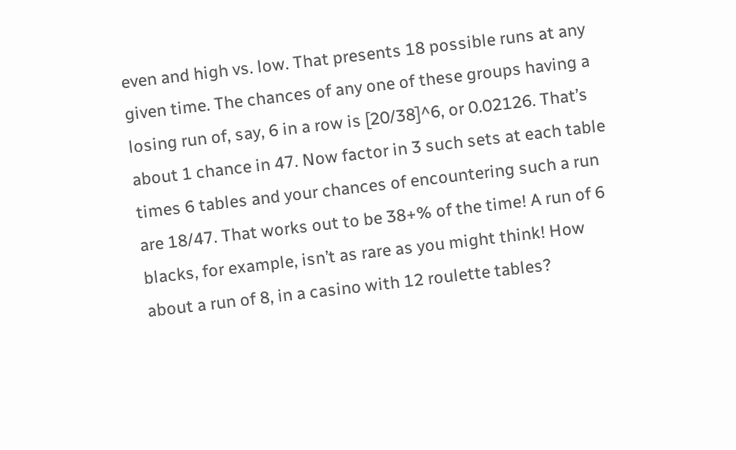even and high vs. low. That presents 18 possible runs at any given time. The chances of any one of these groups having a losing run of, say, 6 in a row is [20/38]^6, or 0.02126. That’s about 1 chance in 47. Now factor in 3 such sets at each table times 6 tables and your chances of encountering such a run are 18/47. That works out to be 38+% of the time! A run of 6 blacks, for example, isn’t as rare as you might think! How about a run of 8, in a casino with 12 roulette tables?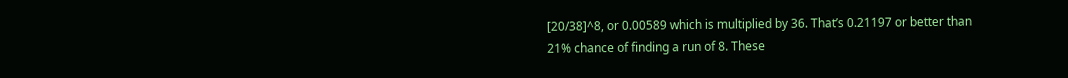[20/38]^8, or 0.00589 which is multiplied by 36. That’s 0.21197 or better than 21% chance of finding a run of 8. These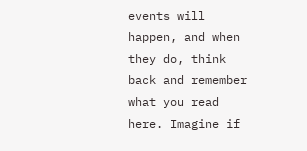events will happen, and when they do, think back and remember what you read here. Imagine if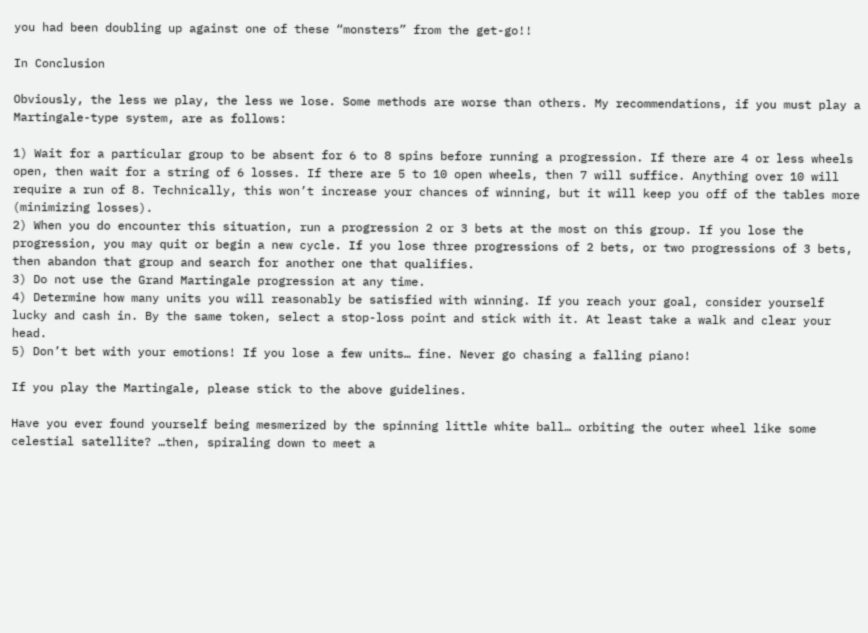you had been doubling up against one of these “monsters” from the get-go!!

In Conclusion

Obviously, the less we play, the less we lose. Some methods are worse than others. My recommendations, if you must play a Martingale-type system, are as follows:

1) Wait for a particular group to be absent for 6 to 8 spins before running a progression. If there are 4 or less wheels open, then wait for a string of 6 losses. If there are 5 to 10 open wheels, then 7 will suffice. Anything over 10 will require a run of 8. Technically, this won’t increase your chances of winning, but it will keep you off of the tables more (minimizing losses).
2) When you do encounter this situation, run a progression 2 or 3 bets at the most on this group. If you lose the progression, you may quit or begin a new cycle. If you lose three progressions of 2 bets, or two progressions of 3 bets, then abandon that group and search for another one that qualifies.
3) Do not use the Grand Martingale progression at any time.
4) Determine how many units you will reasonably be satisfied with winning. If you reach your goal, consider yourself lucky and cash in. By the same token, select a stop-loss point and stick with it. At least take a walk and clear your head.
5) Don’t bet with your emotions! If you lose a few units… fine. Never go chasing a falling piano!

If you play the Martingale, please stick to the above guidelines.

Have you ever found yourself being mesmerized by the spinning little white ball… orbiting the outer wheel like some celestial satellite? …then, spiraling down to meet a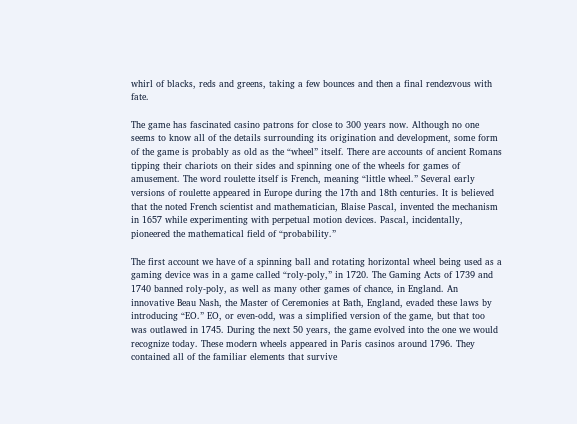whirl of blacks, reds and greens, taking a few bounces and then a final rendezvous with fate.

The game has fascinated casino patrons for close to 300 years now. Although no one seems to know all of the details surrounding its origination and development, some form of the game is probably as old as the “wheel” itself. There are accounts of ancient Romans tipping their chariots on their sides and spinning one of the wheels for games of amusement. The word roulette itself is French, meaning “little wheel.” Several early versions of roulette appeared in Europe during the 17th and 18th centuries. It is believed that the noted French scientist and mathematician, Blaise Pascal, invented the mechanism in 1657 while experimenting with perpetual motion devices. Pascal, incidentally, pioneered the mathematical field of “probability.”

The first account we have of a spinning ball and rotating horizontal wheel being used as a gaming device was in a game called “roly-poly,” in 1720. The Gaming Acts of 1739 and 1740 banned roly-poly, as well as many other games of chance, in England. An innovative Beau Nash, the Master of Ceremonies at Bath, England, evaded these laws by introducing “EO.” EO, or even-odd, was a simplified version of the game, but that too was outlawed in 1745. During the next 50 years, the game evolved into the one we would recognize today. These modern wheels appeared in Paris casinos around 1796. They contained all of the familiar elements that survive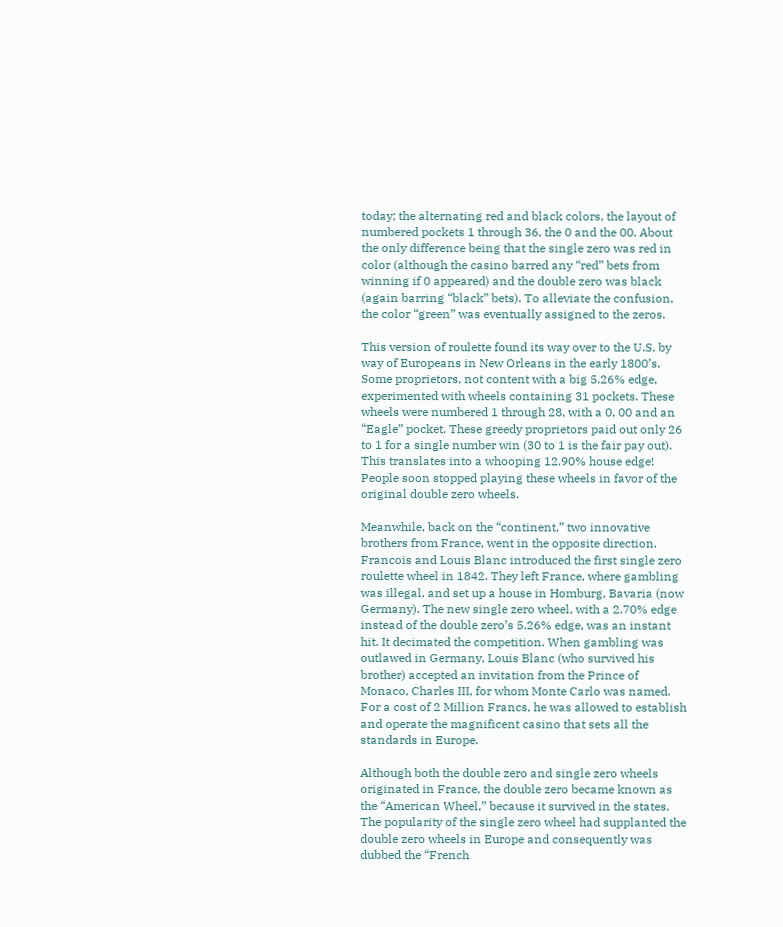today; the alternating red and black colors, the layout of numbered pockets 1 through 36, the 0 and the 00. About the only difference being that the single zero was red in color (although the casino barred any “red” bets from winning if 0 appeared) and the double zero was black (again barring “black” bets). To alleviate the confusion, the color “green” was eventually assigned to the zeros.

This version of roulette found its way over to the U.S. by way of Europeans in New Orleans in the early 1800’s. Some proprietors, not content with a big 5.26% edge, experimented with wheels containing 31 pockets. These wheels were numbered 1 through 28, with a 0, 00 and an “Eagle” pocket. These greedy proprietors paid out only 26 to 1 for a single number win (30 to 1 is the fair pay out). This translates into a whooping 12.90% house edge! People soon stopped playing these wheels in favor of the original double zero wheels.

Meanwhile, back on the “continent,” two innovative brothers from France, went in the opposite direction. Francois and Louis Blanc introduced the first single zero roulette wheel in 1842. They left France, where gambling was illegal, and set up a house in Homburg, Bavaria (now Germany). The new single zero wheel, with a 2.70% edge instead of the double zero’s 5.26% edge, was an instant hit. It decimated the competition. When gambling was outlawed in Germany, Louis Blanc (who survived his brother) accepted an invitation from the Prince of Monaco, Charles III, for whom Monte Carlo was named. For a cost of 2 Million Francs, he was allowed to establish and operate the magnificent casino that sets all the standards in Europe.

Although both the double zero and single zero wheels originated in France, the double zero became known as the “American Wheel,” because it survived in the states. The popularity of the single zero wheel had supplanted the double zero wheels in Europe and consequently was dubbed the “French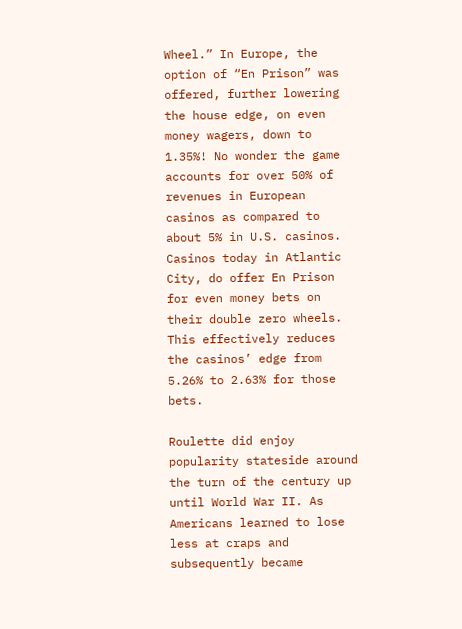Wheel.” In Europe, the option of “En Prison” was offered, further lowering the house edge, on even money wagers, down to 1.35%! No wonder the game accounts for over 50% of revenues in European casinos as compared to about 5% in U.S. casinos. Casinos today in Atlantic City, do offer En Prison for even money bets on their double zero wheels. This effectively reduces the casinos’ edge from 5.26% to 2.63% for those bets.

Roulette did enjoy popularity stateside around the turn of the century up until World War II. As Americans learned to lose less at craps and subsequently became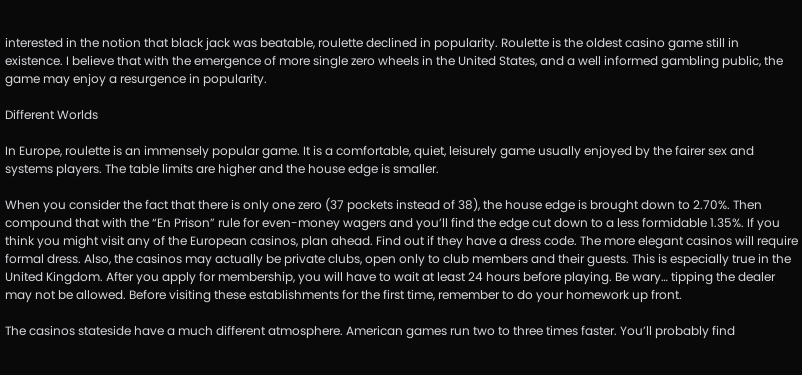interested in the notion that black jack was beatable, roulette declined in popularity. Roulette is the oldest casino game still in existence. I believe that with the emergence of more single zero wheels in the United States, and a well informed gambling public, the game may enjoy a resurgence in popularity.

Different Worlds

In Europe, roulette is an immensely popular game. It is a comfortable, quiet, leisurely game usually enjoyed by the fairer sex and systems players. The table limits are higher and the house edge is smaller.

When you consider the fact that there is only one zero (37 pockets instead of 38), the house edge is brought down to 2.70%. Then compound that with the “En Prison” rule for even-money wagers and you’ll find the edge cut down to a less formidable 1.35%. If you think you might visit any of the European casinos, plan ahead. Find out if they have a dress code. The more elegant casinos will require formal dress. Also, the casinos may actually be private clubs, open only to club members and their guests. This is especially true in the United Kingdom. After you apply for membership, you will have to wait at least 24 hours before playing. Be wary… tipping the dealer may not be allowed. Before visiting these establishments for the first time, remember to do your homework up front.

The casinos stateside have a much different atmosphere. American games run two to three times faster. You’ll probably find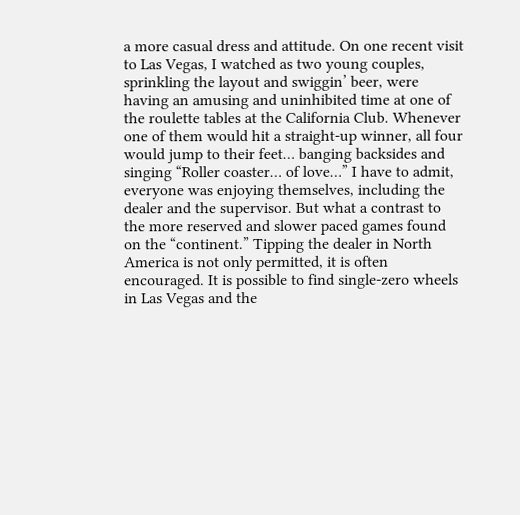a more casual dress and attitude. On one recent visit to Las Vegas, I watched as two young couples, sprinkling the layout and swiggin’ beer, were having an amusing and uninhibited time at one of the roulette tables at the California Club. Whenever one of them would hit a straight-up winner, all four would jump to their feet… banging backsides and singing “Roller coaster… of love…” I have to admit, everyone was enjoying themselves, including the dealer and the supervisor. But what a contrast to the more reserved and slower paced games found on the “continent.” Tipping the dealer in North America is not only permitted, it is often encouraged. It is possible to find single-zero wheels in Las Vegas and the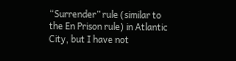“Surrender” rule (similar to the En Prison rule) in Atlantic City, but I have not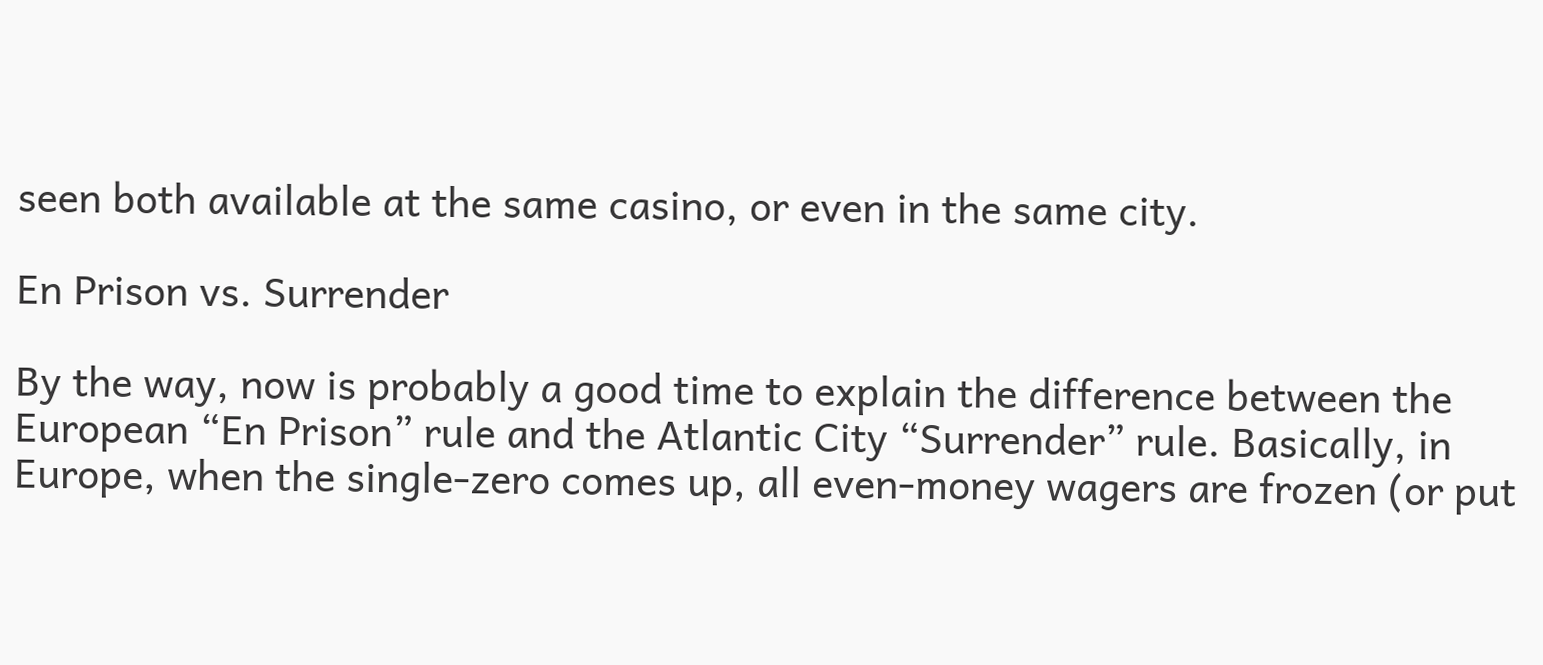seen both available at the same casino, or even in the same city.

En Prison vs. Surrender

By the way, now is probably a good time to explain the difference between the European “En Prison” rule and the Atlantic City “Surrender” rule. Basically, in Europe, when the single-zero comes up, all even-money wagers are frozen (or put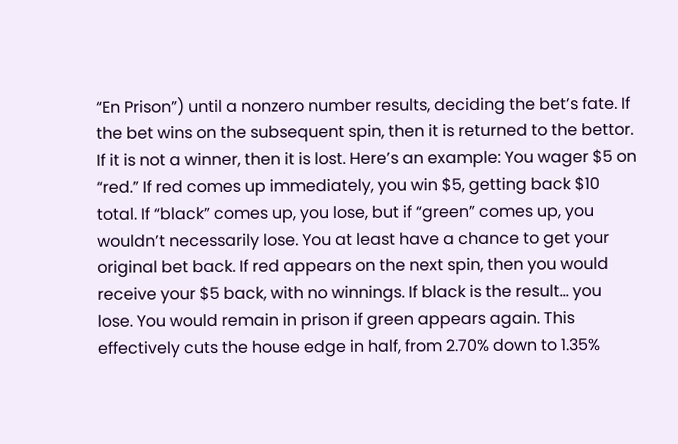“En Prison”) until a nonzero number results, deciding the bet’s fate. If the bet wins on the subsequent spin, then it is returned to the bettor. If it is not a winner, then it is lost. Here’s an example: You wager $5 on “red.” If red comes up immediately, you win $5, getting back $10 total. If “black” comes up, you lose, but if “green” comes up, you wouldn’t necessarily lose. You at least have a chance to get your original bet back. If red appears on the next spin, then you would receive your $5 back, with no winnings. If black is the result… you lose. You would remain in prison if green appears again. This effectively cuts the house edge in half, from 2.70% down to 1.35%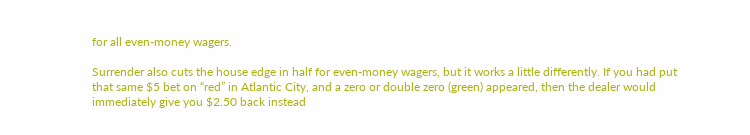for all even-money wagers.

Surrender also cuts the house edge in half for even-money wagers, but it works a little differently. If you had put that same $5 bet on “red” in Atlantic City, and a zero or double zero (green) appeared, then the dealer would immediately give you $2.50 back instead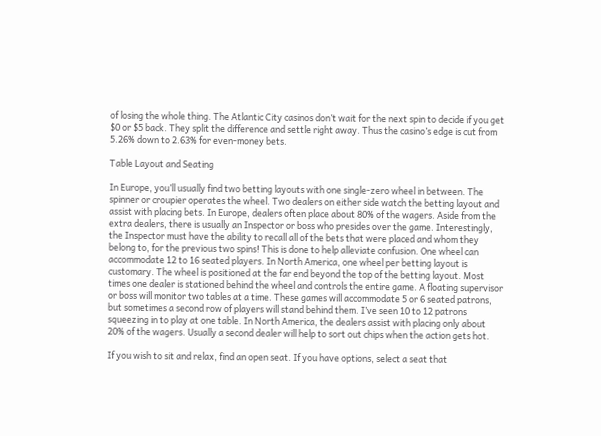of losing the whole thing. The Atlantic City casinos don’t wait for the next spin to decide if you get $0 or $5 back. They split the difference and settle right away. Thus the casino’s edge is cut from 5.26% down to 2.63% for even-money bets.

Table Layout and Seating

In Europe, you’ll usually find two betting layouts with one single-zero wheel in between. The spinner or croupier operates the wheel. Two dealers on either side watch the betting layout and assist with placing bets. In Europe, dealers often place about 80% of the wagers. Aside from the extra dealers, there is usually an Inspector or boss who presides over the game. Interestingly, the Inspector must have the ability to recall all of the bets that were placed and whom they belong to, for the previous two spins! This is done to help alleviate confusion. One wheel can accommodate 12 to 16 seated players. In North America, one wheel per betting layout is customary. The wheel is positioned at the far end beyond the top of the betting layout. Most times one dealer is stationed behind the wheel and controls the entire game. A floating supervisor or boss will monitor two tables at a time. These games will accommodate 5 or 6 seated patrons, but sometimes a second row of players will stand behind them. I’ve seen 10 to 12 patrons squeezing in to play at one table. In North America, the dealers assist with placing only about 20% of the wagers. Usually a second dealer will help to sort out chips when the action gets hot.

If you wish to sit and relax, find an open seat. If you have options, select a seat that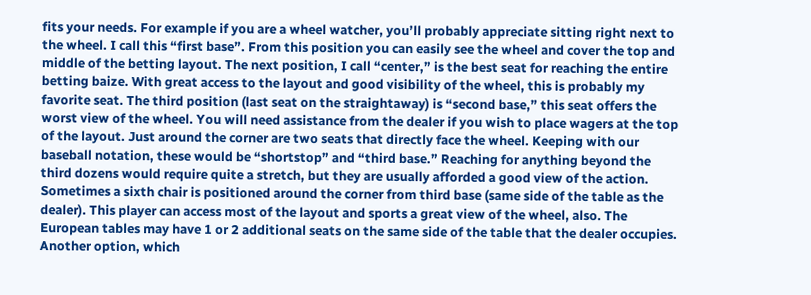fits your needs. For example if you are a wheel watcher, you’ll probably appreciate sitting right next to the wheel. I call this “first base”. From this position you can easily see the wheel and cover the top and middle of the betting layout. The next position, I call “center,” is the best seat for reaching the entire betting baize. With great access to the layout and good visibility of the wheel, this is probably my favorite seat. The third position (last seat on the straightaway) is “second base,” this seat offers the worst view of the wheel. You will need assistance from the dealer if you wish to place wagers at the top of the layout. Just around the corner are two seats that directly face the wheel. Keeping with our baseball notation, these would be “shortstop” and “third base.” Reaching for anything beyond the third dozens would require quite a stretch, but they are usually afforded a good view of the action. Sometimes a sixth chair is positioned around the corner from third base (same side of the table as the dealer). This player can access most of the layout and sports a great view of the wheel, also. The European tables may have 1 or 2 additional seats on the same side of the table that the dealer occupies. Another option, which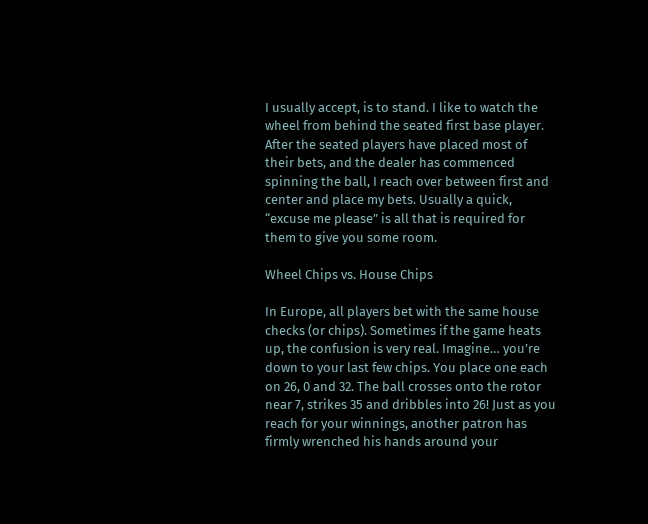I usually accept, is to stand. I like to watch the wheel from behind the seated first base player. After the seated players have placed most of their bets, and the dealer has commenced spinning the ball, I reach over between first and center and place my bets. Usually a quick, “excuse me please” is all that is required for them to give you some room.

Wheel Chips vs. House Chips

In Europe, all players bet with the same house checks (or chips). Sometimes if the game heats up, the confusion is very real. Imagine… you’re down to your last few chips. You place one each on 26, 0 and 32. The ball crosses onto the rotor near 7, strikes 35 and dribbles into 26! Just as you reach for your winnings, another patron has firmly wrenched his hands around your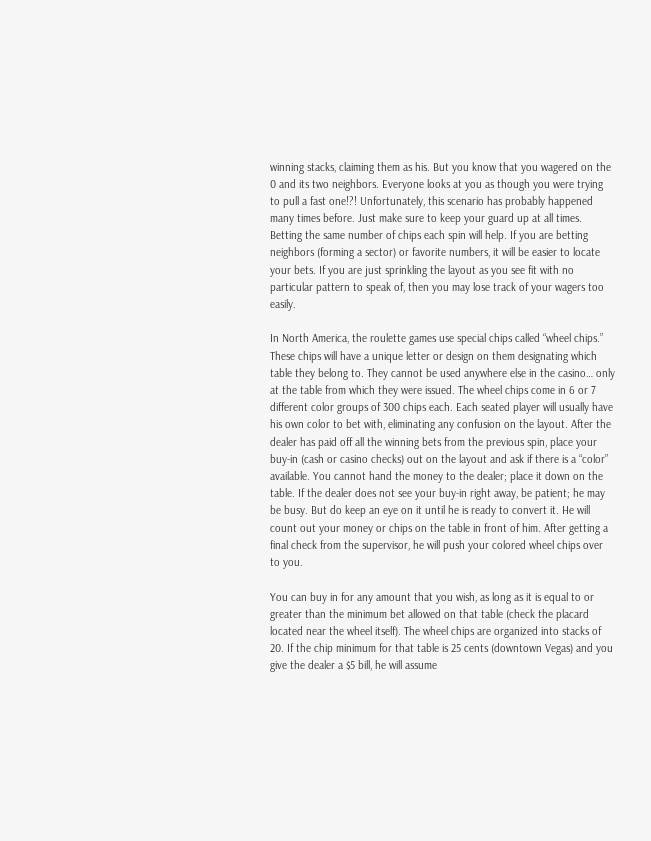winning stacks, claiming them as his. But you know that you wagered on the 0 and its two neighbors. Everyone looks at you as though you were trying to pull a fast one!?! Unfortunately, this scenario has probably happened many times before. Just make sure to keep your guard up at all times. Betting the same number of chips each spin will help. If you are betting neighbors (forming a sector) or favorite numbers, it will be easier to locate your bets. If you are just sprinkling the layout as you see fit with no particular pattern to speak of, then you may lose track of your wagers too easily.

In North America, the roulette games use special chips called “wheel chips.” These chips will have a unique letter or design on them designating which table they belong to. They cannot be used anywhere else in the casino… only at the table from which they were issued. The wheel chips come in 6 or 7 different color groups of 300 chips each. Each seated player will usually have his own color to bet with, eliminating any confusion on the layout. After the dealer has paid off all the winning bets from the previous spin, place your buy-in (cash or casino checks) out on the layout and ask if there is a “color” available. You cannot hand the money to the dealer; place it down on the table. If the dealer does not see your buy-in right away, be patient; he may be busy. But do keep an eye on it until he is ready to convert it. He will count out your money or chips on the table in front of him. After getting a final check from the supervisor, he will push your colored wheel chips over to you.

You can buy in for any amount that you wish, as long as it is equal to or greater than the minimum bet allowed on that table (check the placard located near the wheel itself). The wheel chips are organized into stacks of 20. If the chip minimum for that table is 25 cents (downtown Vegas) and you give the dealer a $5 bill, he will assume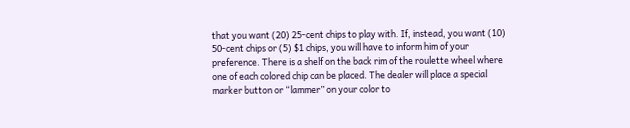that you want (20) 25-cent chips to play with. If, instead, you want (10) 50-cent chips or (5) $1 chips, you will have to inform him of your preference. There is a shelf on the back rim of the roulette wheel where one of each colored chip can be placed. The dealer will place a special marker button or “lammer” on your color to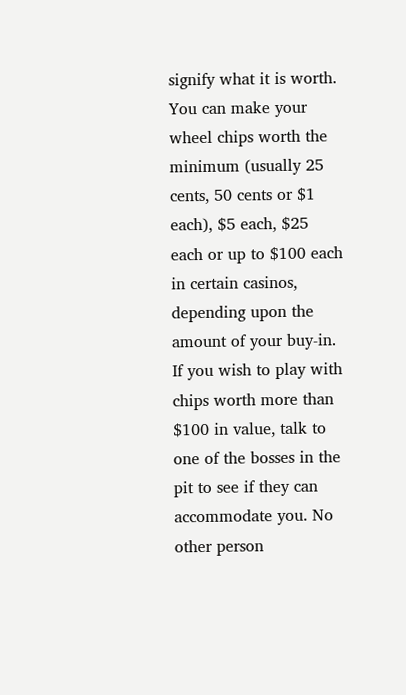signify what it is worth. You can make your wheel chips worth the minimum (usually 25 cents, 50 cents or $1 each), $5 each, $25 each or up to $100 each in certain casinos, depending upon the amount of your buy-in. If you wish to play with chips worth more than $100 in value, talk to one of the bosses in the pit to see if they can accommodate you. No other person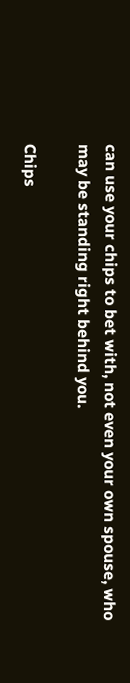can use your chips to bet with, not even your own spouse, who may be standing right behind you.

Chips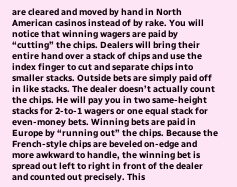are cleared and moved by hand in North American casinos instead of by rake. You will notice that winning wagers are paid by “cutting” the chips. Dealers will bring their entire hand over a stack of chips and use the index finger to cut and separate chips into smaller stacks. Outside bets are simply paid off in like stacks. The dealer doesn’t actually count the chips. He will pay you in two same-height stacks for 2-to-1 wagers or one equal stack for even-money bets. Winning bets are paid in Europe by “running out” the chips. Because the French-style chips are beveled on-edge and more awkward to handle, the winning bet is spread out left to right in front of the dealer and counted out precisely. This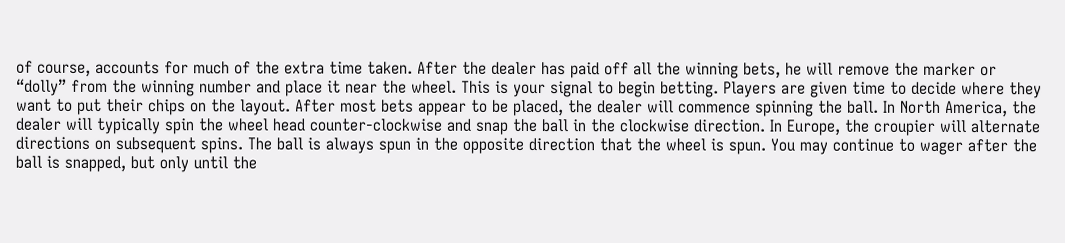of course, accounts for much of the extra time taken. After the dealer has paid off all the winning bets, he will remove the marker or “dolly” from the winning number and place it near the wheel. This is your signal to begin betting. Players are given time to decide where they want to put their chips on the layout. After most bets appear to be placed, the dealer will commence spinning the ball. In North America, the dealer will typically spin the wheel head counter-clockwise and snap the ball in the clockwise direction. In Europe, the croupier will alternate directions on subsequent spins. The ball is always spun in the opposite direction that the wheel is spun. You may continue to wager after the ball is snapped, but only until the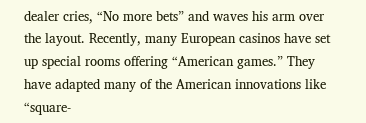dealer cries, “No more bets” and waves his arm over the layout. Recently, many European casinos have set up special rooms offering “American games.” They have adapted many of the American innovations like “square-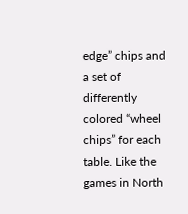edge” chips and a set of differently colored “wheel chips” for each table. Like the games in North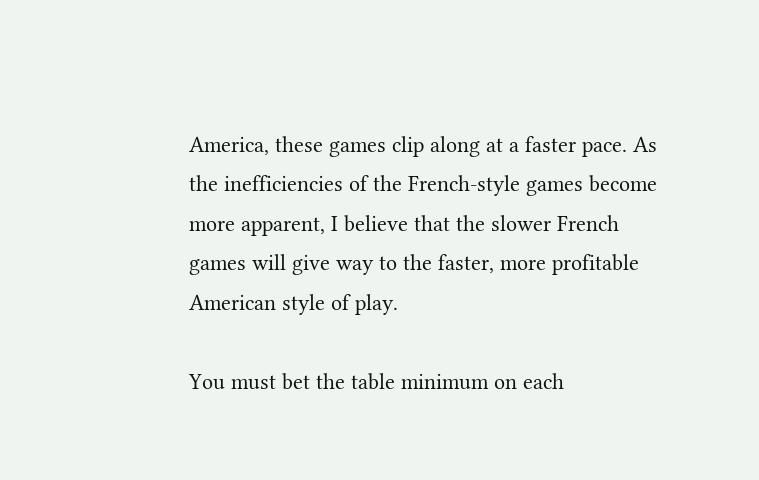America, these games clip along at a faster pace. As the inefficiencies of the French-style games become more apparent, I believe that the slower French games will give way to the faster, more profitable American style of play.

You must bet the table minimum on each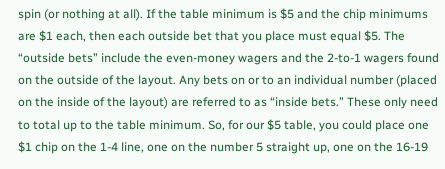spin (or nothing at all). If the table minimum is $5 and the chip minimums are $1 each, then each outside bet that you place must equal $5. The “outside bets” include the even-money wagers and the 2-to-1 wagers found on the outside of the layout. Any bets on or to an individual number (placed on the inside of the layout) are referred to as “inside bets.” These only need to total up to the table minimum. So, for our $5 table, you could place one $1 chip on the 1-4 line, one on the number 5 straight up, one on the 16-19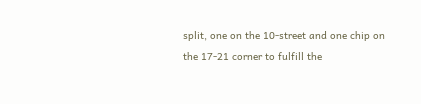split, one on the 10-street and one chip on the 17-21 corner to fulfill the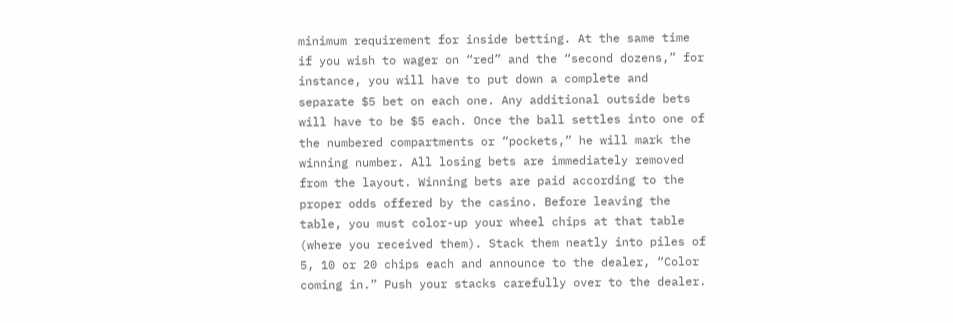minimum requirement for inside betting. At the same time if you wish to wager on “red” and the “second dozens,” for instance, you will have to put down a complete and separate $5 bet on each one. Any additional outside bets will have to be $5 each. Once the ball settles into one of the numbered compartments or “pockets,” he will mark the winning number. All losing bets are immediately removed from the layout. Winning bets are paid according to the proper odds offered by the casino. Before leaving the table, you must color-up your wheel chips at that table (where you received them). Stack them neatly into piles of 5, 10 or 20 chips each and announce to the dealer, “Color coming in.” Push your stacks carefully over to the dealer.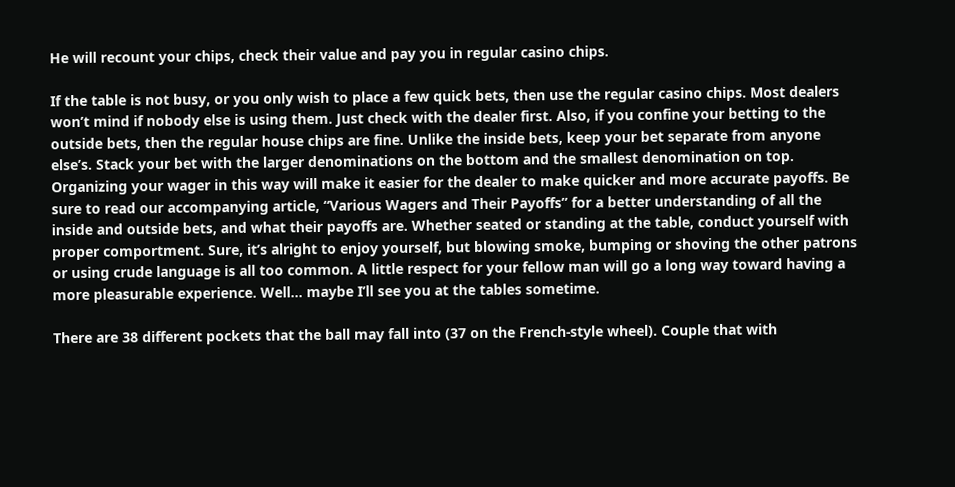He will recount your chips, check their value and pay you in regular casino chips.

If the table is not busy, or you only wish to place a few quick bets, then use the regular casino chips. Most dealers won’t mind if nobody else is using them. Just check with the dealer first. Also, if you confine your betting to the outside bets, then the regular house chips are fine. Unlike the inside bets, keep your bet separate from anyone else’s. Stack your bet with the larger denominations on the bottom and the smallest denomination on top. Organizing your wager in this way will make it easier for the dealer to make quicker and more accurate payoffs. Be sure to read our accompanying article, “Various Wagers and Their Payoffs” for a better understanding of all the inside and outside bets, and what their payoffs are. Whether seated or standing at the table, conduct yourself with proper comportment. Sure, it’s alright to enjoy yourself, but blowing smoke, bumping or shoving the other patrons or using crude language is all too common. A little respect for your fellow man will go a long way toward having a more pleasurable experience. Well… maybe I’ll see you at the tables sometime.

There are 38 different pockets that the ball may fall into (37 on the French-style wheel). Couple that with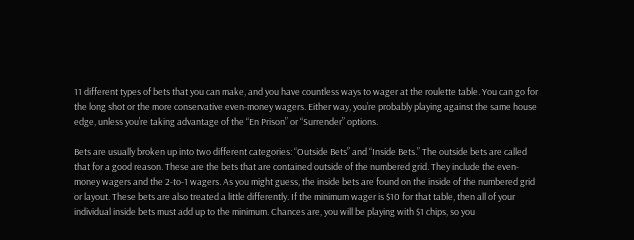11 different types of bets that you can make, and you have countless ways to wager at the roulette table. You can go for the long shot or the more conservative even-money wagers. Either way, you’re probably playing against the same house edge, unless you’re taking advantage of the “En Prison” or “Surrender” options.

Bets are usually broken up into two different categories: “Outside Bets” and “Inside Bets.” The outside bets are called that for a good reason. These are the bets that are contained outside of the numbered grid. They include the even-money wagers and the 2-to-1 wagers. As you might guess, the inside bets are found on the inside of the numbered grid or layout. These bets are also treated a little differently. If the minimum wager is $10 for that table, then all of your individual inside bets must add up to the minimum. Chances are, you will be playing with $1 chips, so you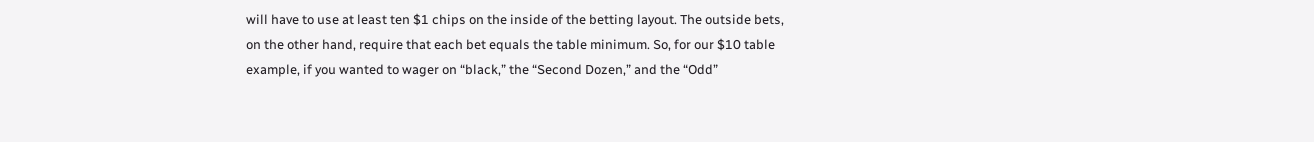will have to use at least ten $1 chips on the inside of the betting layout. The outside bets, on the other hand, require that each bet equals the table minimum. So, for our $10 table example, if you wanted to wager on “black,” the “Second Dozen,” and the “Odd”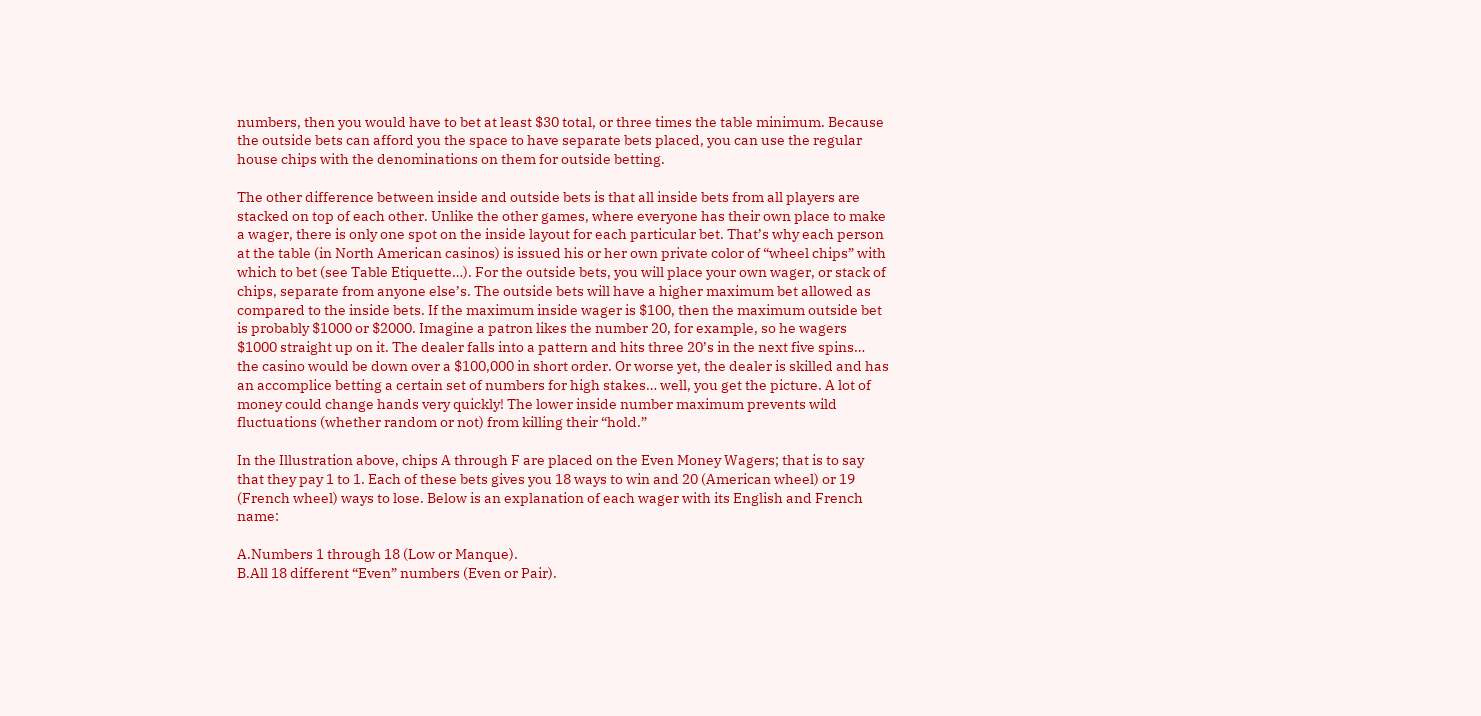numbers, then you would have to bet at least $30 total, or three times the table minimum. Because the outside bets can afford you the space to have separate bets placed, you can use the regular house chips with the denominations on them for outside betting.

The other difference between inside and outside bets is that all inside bets from all players are stacked on top of each other. Unlike the other games, where everyone has their own place to make a wager, there is only one spot on the inside layout for each particular bet. That’s why each person at the table (in North American casinos) is issued his or her own private color of “wheel chips” with which to bet (see Table Etiquette…). For the outside bets, you will place your own wager, or stack of chips, separate from anyone else’s. The outside bets will have a higher maximum bet allowed as compared to the inside bets. If the maximum inside wager is $100, then the maximum outside bet is probably $1000 or $2000. Imagine a patron likes the number 20, for example, so he wagers $1000 straight up on it. The dealer falls into a pattern and hits three 20’s in the next five spins… the casino would be down over a $100,000 in short order. Or worse yet, the dealer is skilled and has an accomplice betting a certain set of numbers for high stakes… well, you get the picture. A lot of money could change hands very quickly! The lower inside number maximum prevents wild fluctuations (whether random or not) from killing their “hold.”

In the Illustration above, chips A through F are placed on the Even Money Wagers; that is to say that they pay 1 to 1. Each of these bets gives you 18 ways to win and 20 (American wheel) or 19 (French wheel) ways to lose. Below is an explanation of each wager with its English and French name:

A.Numbers 1 through 18 (Low or Manque).
B.All 18 different “Even” numbers (Even or Pair).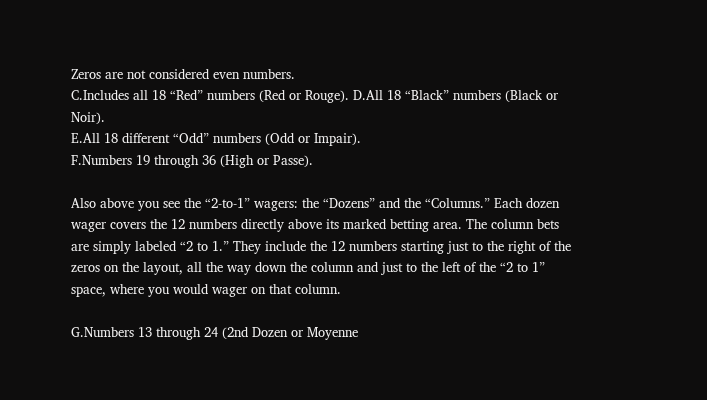Zeros are not considered even numbers.
C.Includes all 18 “Red” numbers (Red or Rouge). D.All 18 “Black” numbers (Black or Noir).
E.All 18 different “Odd” numbers (Odd or Impair).
F.Numbers 19 through 36 (High or Passe).

Also above you see the “2-to-1” wagers: the “Dozens” and the “Columns.” Each dozen wager covers the 12 numbers directly above its marked betting area. The column bets are simply labeled “2 to 1.” They include the 12 numbers starting just to the right of the zeros on the layout, all the way down the column and just to the left of the “2 to 1” space, where you would wager on that column.

G.Numbers 13 through 24 (2nd Dozen or Moyenne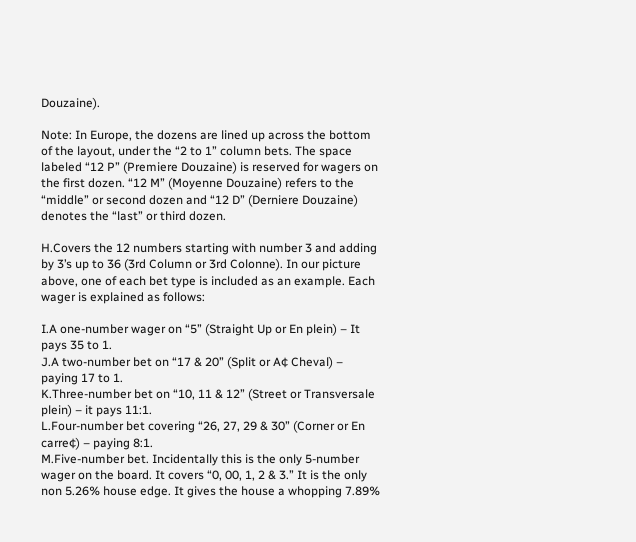Douzaine).

Note: In Europe, the dozens are lined up across the bottom of the layout, under the “2 to 1” column bets. The space labeled “12 P” (Premiere Douzaine) is reserved for wagers on the first dozen. “12 M” (Moyenne Douzaine) refers to the “middle” or second dozen and “12 D” (Derniere Douzaine) denotes the “last” or third dozen.

H.Covers the 12 numbers starting with number 3 and adding by 3’s up to 36 (3rd Column or 3rd Colonne). In our picture above, one of each bet type is included as an example. Each wager is explained as follows:

I.A one-number wager on “5” (Straight Up or En plein) – It pays 35 to 1.
J.A two-number bet on “17 & 20” (Split or A¢ Cheval) – paying 17 to 1.
K.Three-number bet on “10, 11 & 12” (Street or Transversale plein) – it pays 11:1.
L.Four-number bet covering “26, 27, 29 & 30” (Corner or En carre¢) – paying 8:1.
M.Five-number bet. Incidentally this is the only 5-number wager on the board. It covers “0, 00, 1, 2 & 3.” It is the only non 5.26% house edge. It gives the house a whopping 7.89%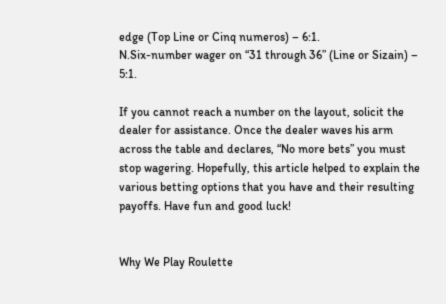edge (Top Line or Cinq numeros) – 6:1.
N.Six-number wager on “31 through 36” (Line or Sizain) – 5:1.

If you cannot reach a number on the layout, solicit the dealer for assistance. Once the dealer waves his arm across the table and declares, “No more bets” you must stop wagering. Hopefully, this article helped to explain the various betting options that you have and their resulting payoffs. Have fun and good luck!


Why We Play Roulette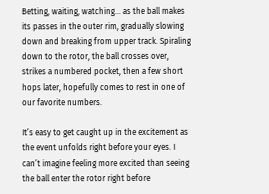Betting, waiting, watching… as the ball makes its passes in the outer rim, gradually slowing down and breaking from upper track. Spiraling down to the rotor, the ball crosses over, strikes a numbered pocket, then a few short hops later, hopefully comes to rest in one of our favorite numbers.

It’s easy to get caught up in the excitement as the event unfolds right before your eyes. I can’t imagine feeling more excited than seeing the ball enter the rotor right before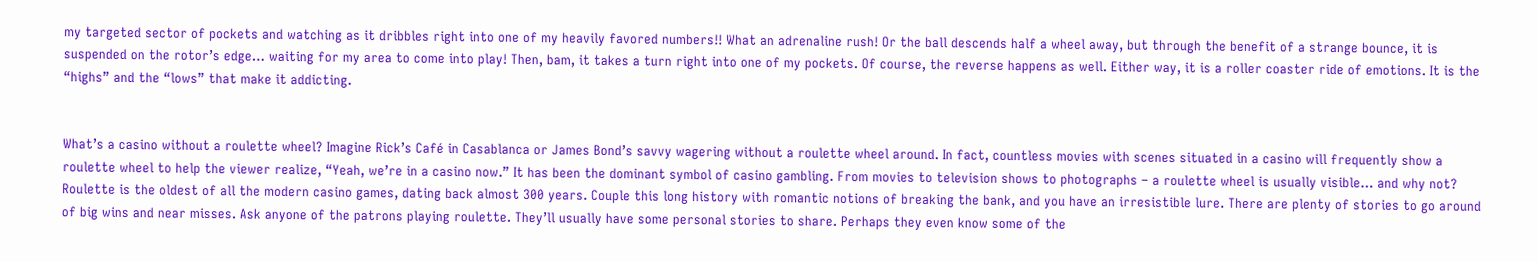my targeted sector of pockets and watching as it dribbles right into one of my heavily favored numbers!! What an adrenaline rush! Or the ball descends half a wheel away, but through the benefit of a strange bounce, it is suspended on the rotor’s edge… waiting for my area to come into play! Then, bam, it takes a turn right into one of my pockets. Of course, the reverse happens as well. Either way, it is a roller coaster ride of emotions. It is the “highs” and the “lows” that make it addicting.


What’s a casino without a roulette wheel? Imagine Rick’s Café in Casablanca or James Bond’s savvy wagering without a roulette wheel around. In fact, countless movies with scenes situated in a casino will frequently show a roulette wheel to help the viewer realize, “Yeah, we’re in a casino now.” It has been the dominant symbol of casino gambling. From movies to television shows to photographs – a roulette wheel is usually visible… and why not? Roulette is the oldest of all the modern casino games, dating back almost 300 years. Couple this long history with romantic notions of breaking the bank, and you have an irresistible lure. There are plenty of stories to go around of big wins and near misses. Ask anyone of the patrons playing roulette. They’ll usually have some personal stories to share. Perhaps they even know some of the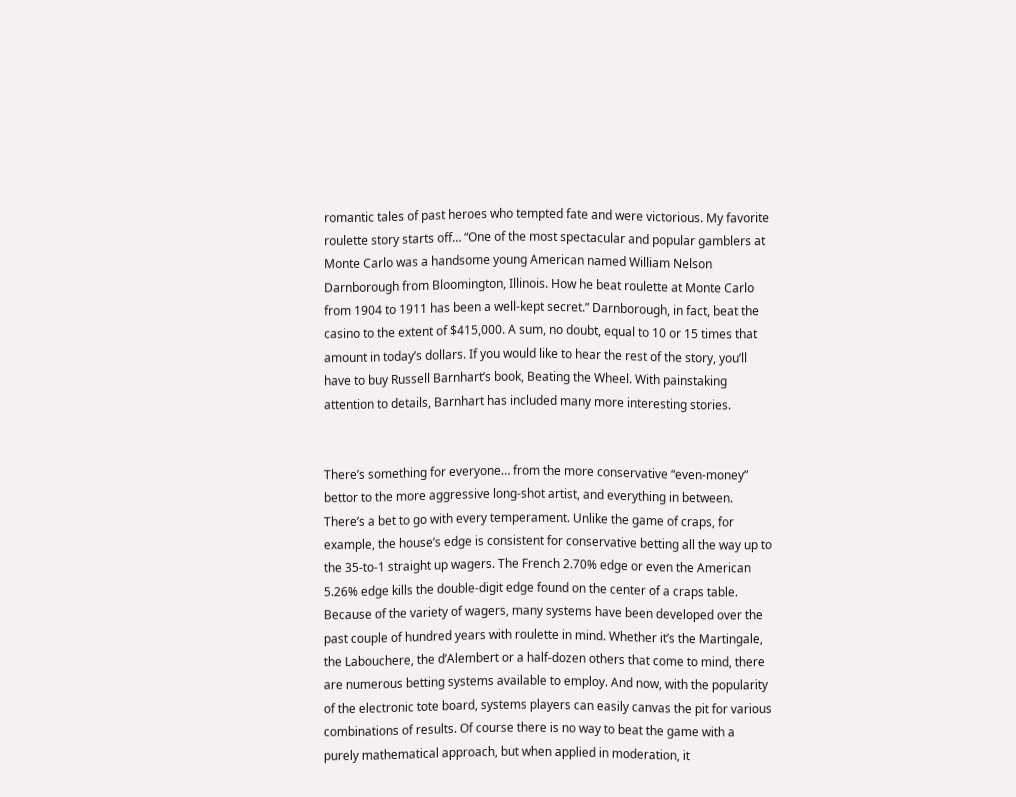romantic tales of past heroes who tempted fate and were victorious. My favorite roulette story starts off… “One of the most spectacular and popular gamblers at Monte Carlo was a handsome young American named William Nelson Darnborough from Bloomington, Illinois. How he beat roulette at Monte Carlo from 1904 to 1911 has been a well-kept secret.” Darnborough, in fact, beat the casino to the extent of $415,000. A sum, no doubt, equal to 10 or 15 times that amount in today’s dollars. If you would like to hear the rest of the story, you’ll have to buy Russell Barnhart’s book, Beating the Wheel. With painstaking attention to details, Barnhart has included many more interesting stories.


There’s something for everyone… from the more conservative “even-money” bettor to the more aggressive long-shot artist, and everything in between. There’s a bet to go with every temperament. Unlike the game of craps, for example, the house’s edge is consistent for conservative betting all the way up to the 35-to-1 straight up wagers. The French 2.70% edge or even the American 5.26% edge kills the double-digit edge found on the center of a craps table. Because of the variety of wagers, many systems have been developed over the past couple of hundred years with roulette in mind. Whether it’s the Martingale, the Labouchere, the d’Alembert or a half-dozen others that come to mind, there are numerous betting systems available to employ. And now, with the popularity of the electronic tote board, systems players can easily canvas the pit for various combinations of results. Of course there is no way to beat the game with a purely mathematical approach, but when applied in moderation, it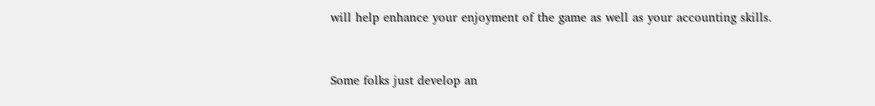will help enhance your enjoyment of the game as well as your accounting skills.


Some folks just develop an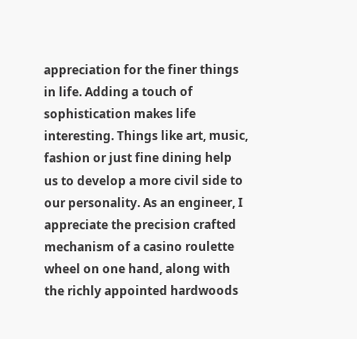appreciation for the finer things in life. Adding a touch of sophistication makes life interesting. Things like art, music, fashion or just fine dining help us to develop a more civil side to our personality. As an engineer, I appreciate the precision crafted mechanism of a casino roulette wheel on one hand, along with the richly appointed hardwoods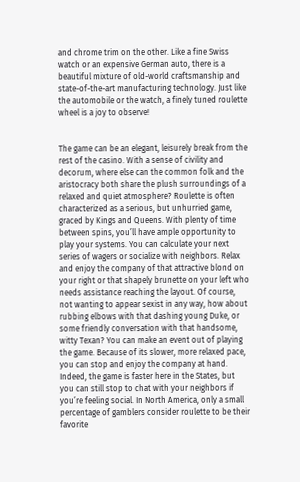and chrome trim on the other. Like a fine Swiss watch or an expensive German auto, there is a beautiful mixture of old-world craftsmanship and state-of-the-art manufacturing technology. Just like the automobile or the watch, a finely tuned roulette wheel is a joy to observe!


The game can be an elegant, leisurely break from the rest of the casino. With a sense of civility and decorum, where else can the common folk and the aristocracy both share the plush surroundings of a relaxed and quiet atmosphere? Roulette is often characterized as a serious, but unhurried game, graced by Kings and Queens. With plenty of time between spins, you’ll have ample opportunity to play your systems. You can calculate your next series of wagers or socialize with neighbors. Relax and enjoy the company of that attractive blond on your right or that shapely brunette on your left who needs assistance reaching the layout. Of course, not wanting to appear sexist in any way, how about rubbing elbows with that dashing young Duke, or some friendly conversation with that handsome, witty Texan? You can make an event out of playing the game. Because of its slower, more relaxed pace, you can stop and enjoy the company at hand. Indeed, the game is faster here in the States, but you can still stop to chat with your neighbors if you’re feeling social. In North America, only a small percentage of gamblers consider roulette to be their favorite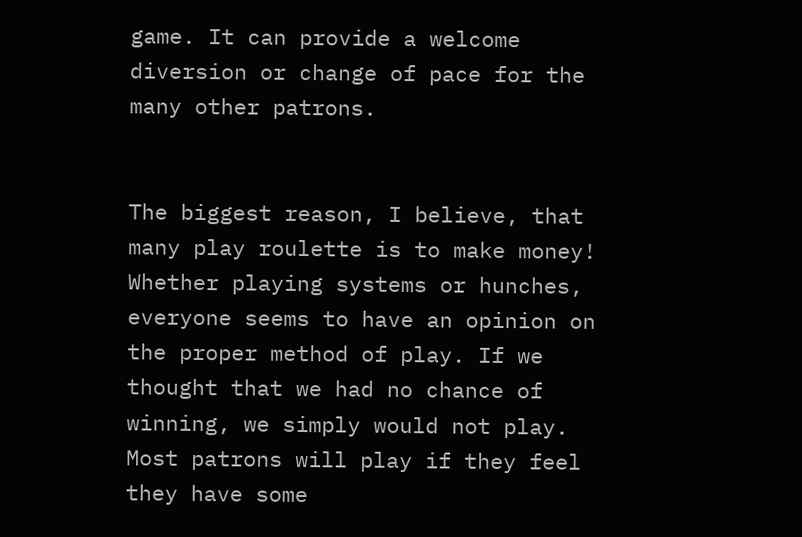game. It can provide a welcome diversion or change of pace for the many other patrons.


The biggest reason, I believe, that many play roulette is to make money! Whether playing systems or hunches, everyone seems to have an opinion on the proper method of play. If we thought that we had no chance of winning, we simply would not play. Most patrons will play if they feel they have some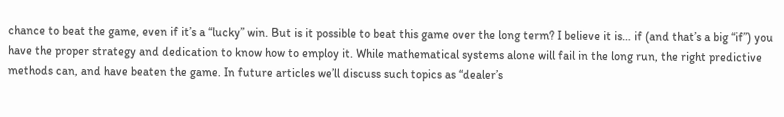chance to beat the game, even if it’s a “lucky” win. But is it possible to beat this game over the long term? I believe it is… if (and that’s a big “if”) you have the proper strategy and dedication to know how to employ it. While mathematical systems alone will fail in the long run, the right predictive methods can, and have beaten the game. In future articles we’ll discuss such topics as “dealer’s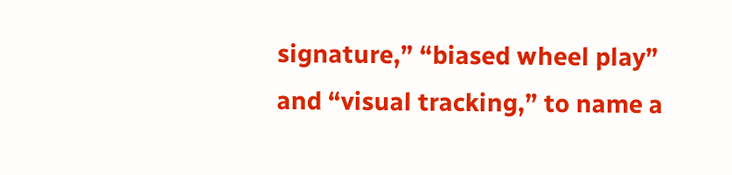signature,” “biased wheel play” and “visual tracking,” to name a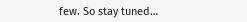few. So stay tuned…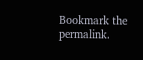Bookmark the permalink.